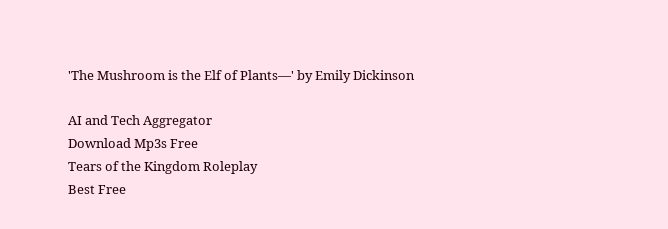'The Mushroom is the Elf of Plants—' by Emily Dickinson

AI and Tech Aggregator
Download Mp3s Free
Tears of the Kingdom Roleplay
Best Free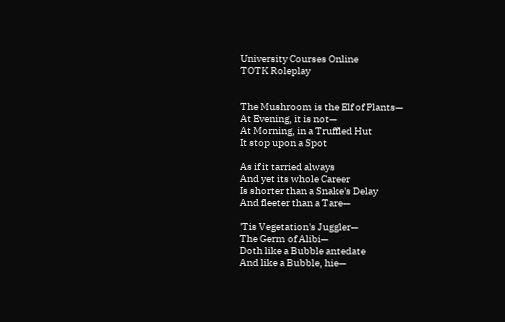University Courses Online
TOTK Roleplay


The Mushroom is the Elf of Plants—
At Evening, it is not—
At Morning, in a Truffled Hut
It stop upon a Spot

As if it tarried always
And yet its whole Career
Is shorter than a Snake's Delay
And fleeter than a Tare—

'Tis Vegetation's Juggler—
The Germ of Alibi—
Doth like a Bubble antedate
And like a Bubble, hie—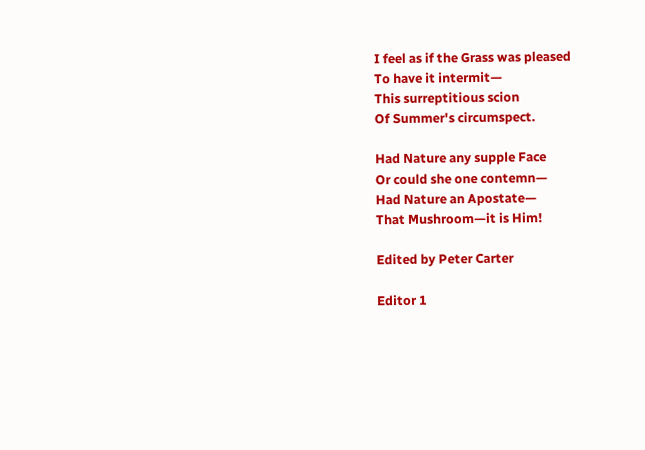I feel as if the Grass was pleased
To have it intermit—
This surreptitious scion
Of Summer's circumspect.

Had Nature any supple Face
Or could she one contemn—
Had Nature an Apostate—
That Mushroom—it is Him!

Edited by Peter Carter

Editor 1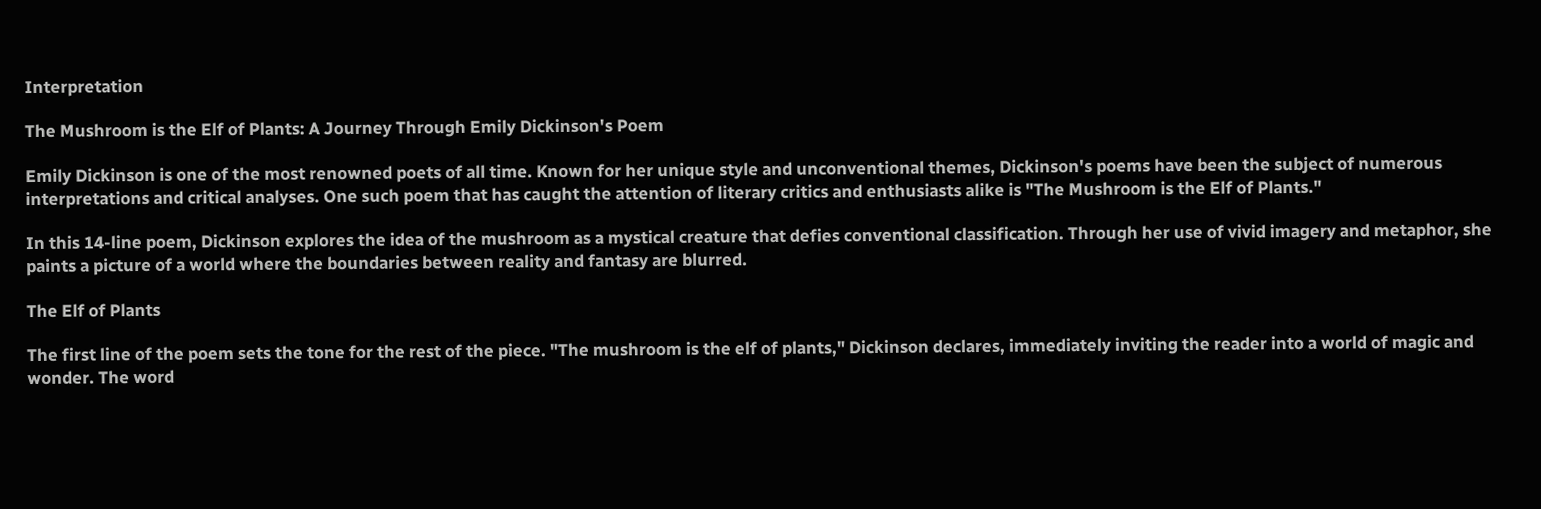Interpretation

The Mushroom is the Elf of Plants: A Journey Through Emily Dickinson's Poem

Emily Dickinson is one of the most renowned poets of all time. Known for her unique style and unconventional themes, Dickinson's poems have been the subject of numerous interpretations and critical analyses. One such poem that has caught the attention of literary critics and enthusiasts alike is "The Mushroom is the Elf of Plants."

In this 14-line poem, Dickinson explores the idea of the mushroom as a mystical creature that defies conventional classification. Through her use of vivid imagery and metaphor, she paints a picture of a world where the boundaries between reality and fantasy are blurred.

The Elf of Plants

The first line of the poem sets the tone for the rest of the piece. "The mushroom is the elf of plants," Dickinson declares, immediately inviting the reader into a world of magic and wonder. The word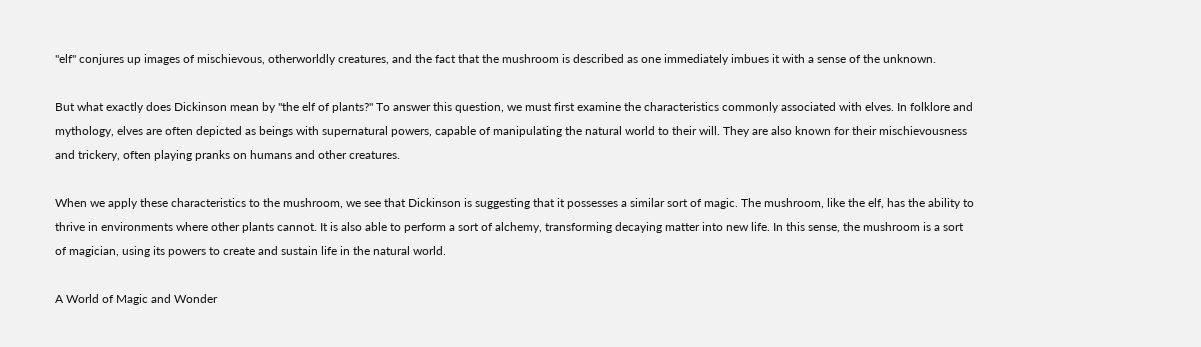"elf" conjures up images of mischievous, otherworldly creatures, and the fact that the mushroom is described as one immediately imbues it with a sense of the unknown.

But what exactly does Dickinson mean by "the elf of plants?" To answer this question, we must first examine the characteristics commonly associated with elves. In folklore and mythology, elves are often depicted as beings with supernatural powers, capable of manipulating the natural world to their will. They are also known for their mischievousness and trickery, often playing pranks on humans and other creatures.

When we apply these characteristics to the mushroom, we see that Dickinson is suggesting that it possesses a similar sort of magic. The mushroom, like the elf, has the ability to thrive in environments where other plants cannot. It is also able to perform a sort of alchemy, transforming decaying matter into new life. In this sense, the mushroom is a sort of magician, using its powers to create and sustain life in the natural world.

A World of Magic and Wonder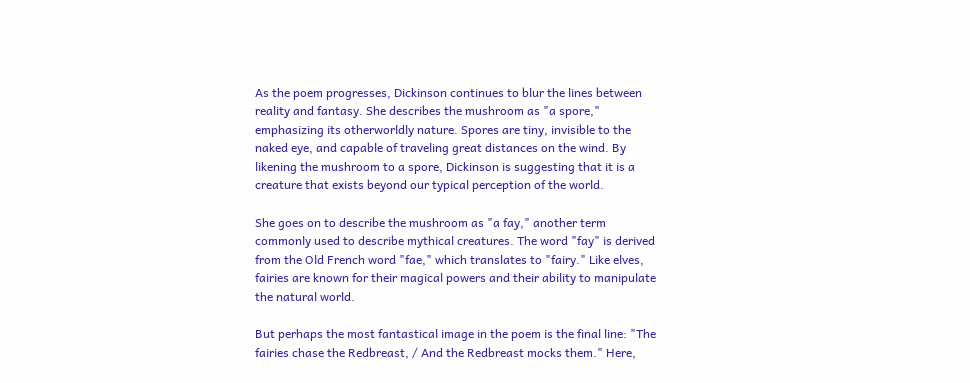As the poem progresses, Dickinson continues to blur the lines between reality and fantasy. She describes the mushroom as "a spore," emphasizing its otherworldly nature. Spores are tiny, invisible to the naked eye, and capable of traveling great distances on the wind. By likening the mushroom to a spore, Dickinson is suggesting that it is a creature that exists beyond our typical perception of the world.

She goes on to describe the mushroom as "a fay," another term commonly used to describe mythical creatures. The word "fay" is derived from the Old French word "fae," which translates to "fairy." Like elves, fairies are known for their magical powers and their ability to manipulate the natural world.

But perhaps the most fantastical image in the poem is the final line: "The fairies chase the Redbreast, / And the Redbreast mocks them." Here,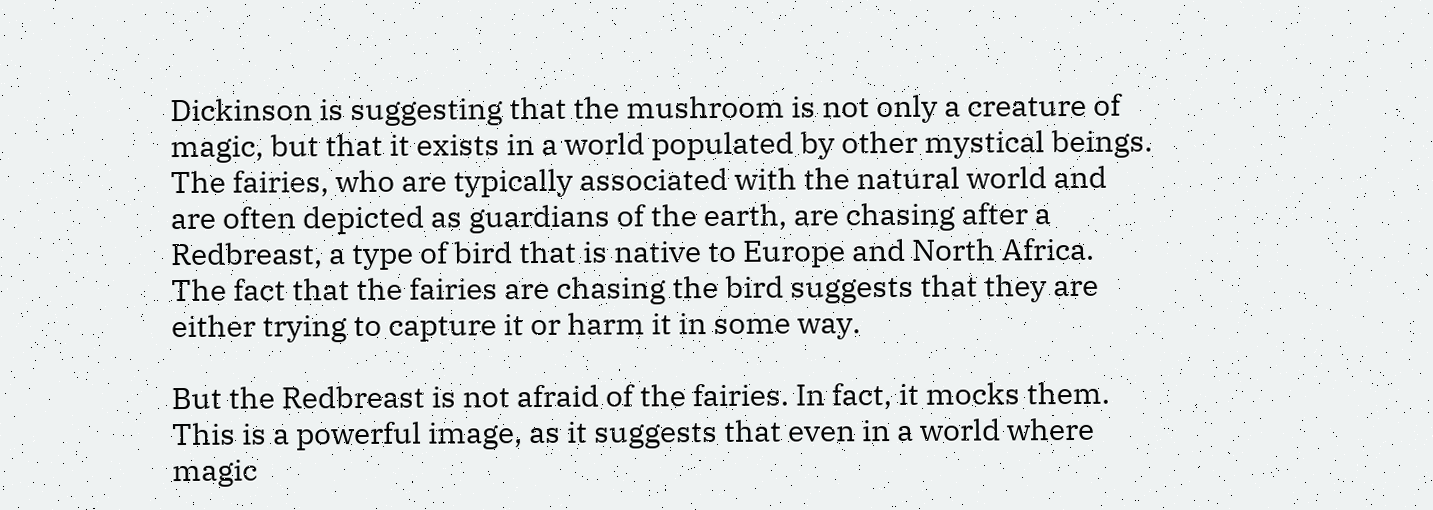Dickinson is suggesting that the mushroom is not only a creature of magic, but that it exists in a world populated by other mystical beings. The fairies, who are typically associated with the natural world and are often depicted as guardians of the earth, are chasing after a Redbreast, a type of bird that is native to Europe and North Africa. The fact that the fairies are chasing the bird suggests that they are either trying to capture it or harm it in some way.

But the Redbreast is not afraid of the fairies. In fact, it mocks them. This is a powerful image, as it suggests that even in a world where magic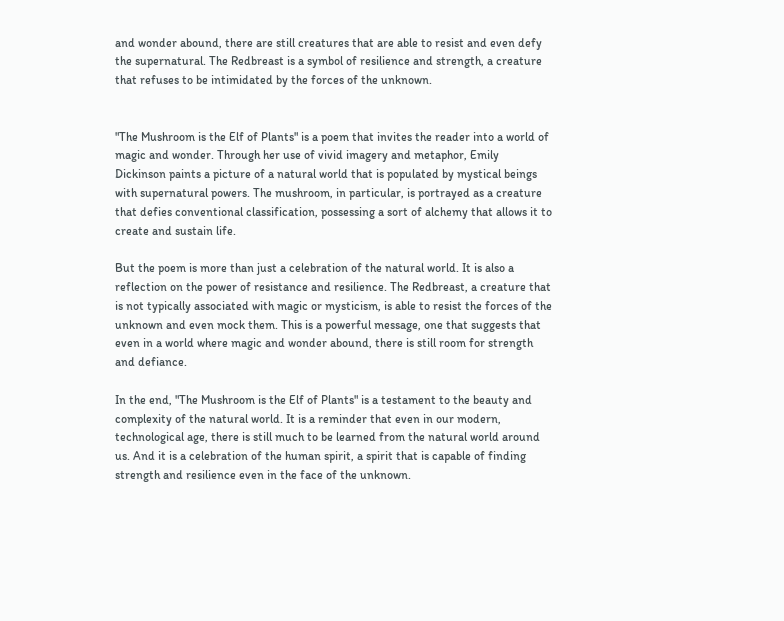and wonder abound, there are still creatures that are able to resist and even defy the supernatural. The Redbreast is a symbol of resilience and strength, a creature that refuses to be intimidated by the forces of the unknown.


"The Mushroom is the Elf of Plants" is a poem that invites the reader into a world of magic and wonder. Through her use of vivid imagery and metaphor, Emily Dickinson paints a picture of a natural world that is populated by mystical beings with supernatural powers. The mushroom, in particular, is portrayed as a creature that defies conventional classification, possessing a sort of alchemy that allows it to create and sustain life.

But the poem is more than just a celebration of the natural world. It is also a reflection on the power of resistance and resilience. The Redbreast, a creature that is not typically associated with magic or mysticism, is able to resist the forces of the unknown and even mock them. This is a powerful message, one that suggests that even in a world where magic and wonder abound, there is still room for strength and defiance.

In the end, "The Mushroom is the Elf of Plants" is a testament to the beauty and complexity of the natural world. It is a reminder that even in our modern, technological age, there is still much to be learned from the natural world around us. And it is a celebration of the human spirit, a spirit that is capable of finding strength and resilience even in the face of the unknown.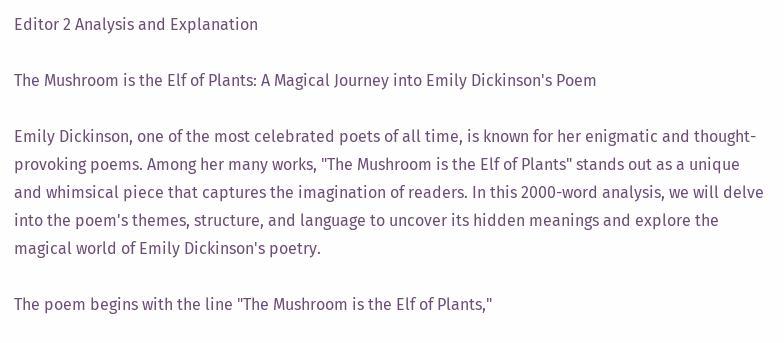Editor 2 Analysis and Explanation

The Mushroom is the Elf of Plants: A Magical Journey into Emily Dickinson's Poem

Emily Dickinson, one of the most celebrated poets of all time, is known for her enigmatic and thought-provoking poems. Among her many works, "The Mushroom is the Elf of Plants" stands out as a unique and whimsical piece that captures the imagination of readers. In this 2000-word analysis, we will delve into the poem's themes, structure, and language to uncover its hidden meanings and explore the magical world of Emily Dickinson's poetry.

The poem begins with the line "The Mushroom is the Elf of Plants,"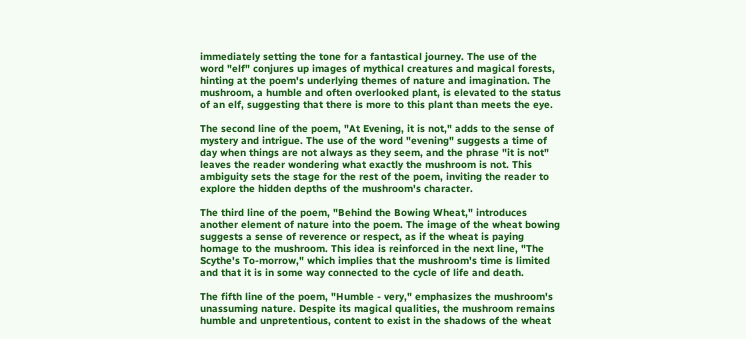immediately setting the tone for a fantastical journey. The use of the word "elf" conjures up images of mythical creatures and magical forests, hinting at the poem's underlying themes of nature and imagination. The mushroom, a humble and often overlooked plant, is elevated to the status of an elf, suggesting that there is more to this plant than meets the eye.

The second line of the poem, "At Evening, it is not," adds to the sense of mystery and intrigue. The use of the word "evening" suggests a time of day when things are not always as they seem, and the phrase "it is not" leaves the reader wondering what exactly the mushroom is not. This ambiguity sets the stage for the rest of the poem, inviting the reader to explore the hidden depths of the mushroom's character.

The third line of the poem, "Behind the Bowing Wheat," introduces another element of nature into the poem. The image of the wheat bowing suggests a sense of reverence or respect, as if the wheat is paying homage to the mushroom. This idea is reinforced in the next line, "The Scythe's To-morrow," which implies that the mushroom's time is limited and that it is in some way connected to the cycle of life and death.

The fifth line of the poem, "Humble - very," emphasizes the mushroom's unassuming nature. Despite its magical qualities, the mushroom remains humble and unpretentious, content to exist in the shadows of the wheat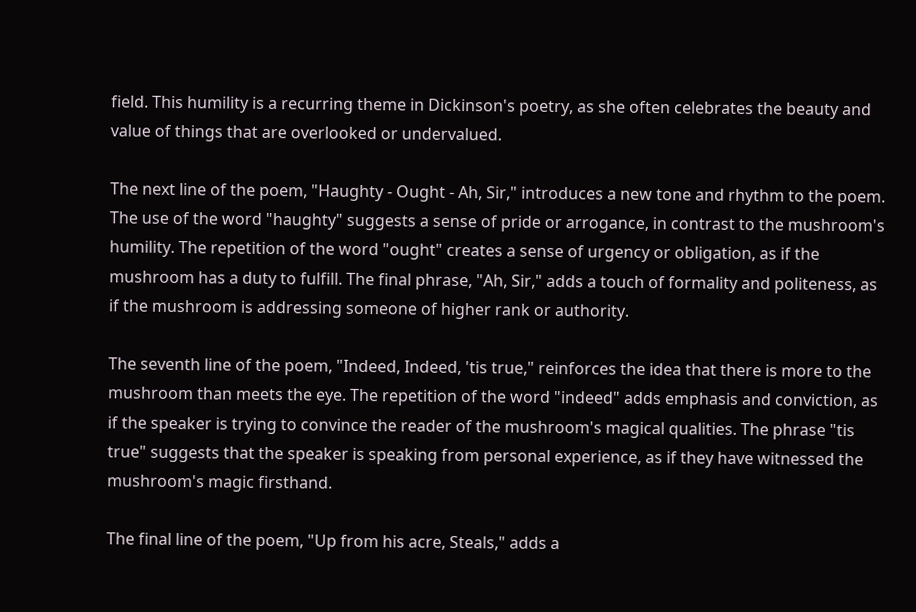field. This humility is a recurring theme in Dickinson's poetry, as she often celebrates the beauty and value of things that are overlooked or undervalued.

The next line of the poem, "Haughty - Ought - Ah, Sir," introduces a new tone and rhythm to the poem. The use of the word "haughty" suggests a sense of pride or arrogance, in contrast to the mushroom's humility. The repetition of the word "ought" creates a sense of urgency or obligation, as if the mushroom has a duty to fulfill. The final phrase, "Ah, Sir," adds a touch of formality and politeness, as if the mushroom is addressing someone of higher rank or authority.

The seventh line of the poem, "Indeed, Indeed, 'tis true," reinforces the idea that there is more to the mushroom than meets the eye. The repetition of the word "indeed" adds emphasis and conviction, as if the speaker is trying to convince the reader of the mushroom's magical qualities. The phrase "tis true" suggests that the speaker is speaking from personal experience, as if they have witnessed the mushroom's magic firsthand.

The final line of the poem, "Up from his acre, Steals," adds a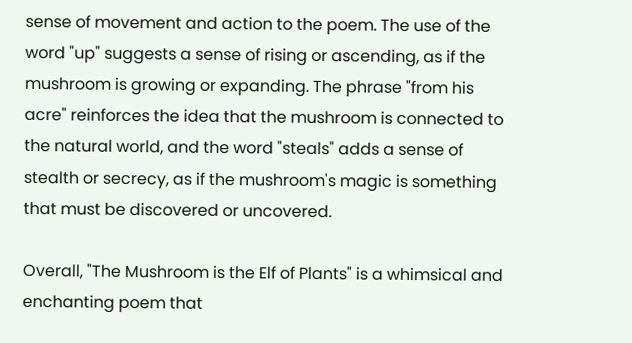sense of movement and action to the poem. The use of the word "up" suggests a sense of rising or ascending, as if the mushroom is growing or expanding. The phrase "from his acre" reinforces the idea that the mushroom is connected to the natural world, and the word "steals" adds a sense of stealth or secrecy, as if the mushroom's magic is something that must be discovered or uncovered.

Overall, "The Mushroom is the Elf of Plants" is a whimsical and enchanting poem that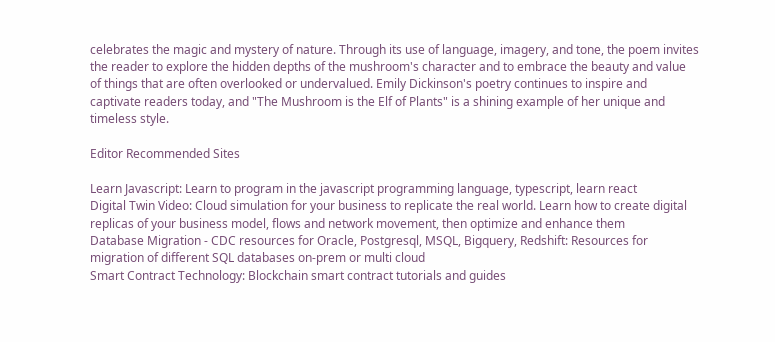celebrates the magic and mystery of nature. Through its use of language, imagery, and tone, the poem invites the reader to explore the hidden depths of the mushroom's character and to embrace the beauty and value of things that are often overlooked or undervalued. Emily Dickinson's poetry continues to inspire and captivate readers today, and "The Mushroom is the Elf of Plants" is a shining example of her unique and timeless style.

Editor Recommended Sites

Learn Javascript: Learn to program in the javascript programming language, typescript, learn react
Digital Twin Video: Cloud simulation for your business to replicate the real world. Learn how to create digital replicas of your business model, flows and network movement, then optimize and enhance them
Database Migration - CDC resources for Oracle, Postgresql, MSQL, Bigquery, Redshift: Resources for migration of different SQL databases on-prem or multi cloud
Smart Contract Technology: Blockchain smart contract tutorials and guides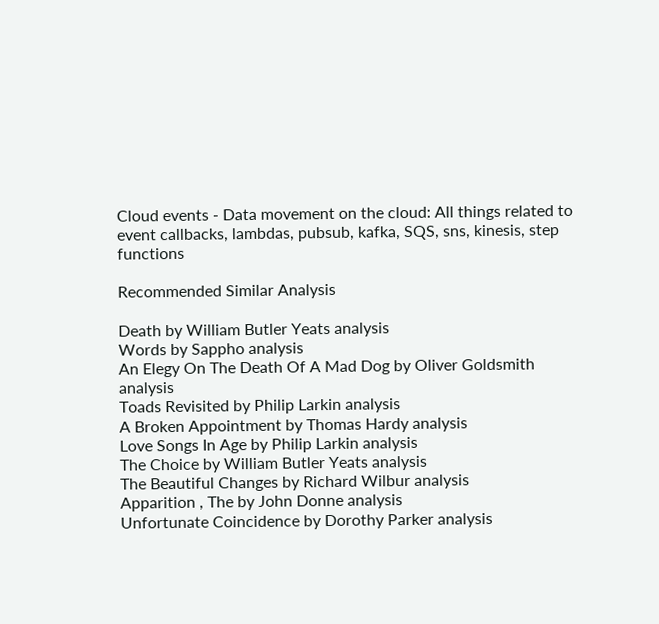Cloud events - Data movement on the cloud: All things related to event callbacks, lambdas, pubsub, kafka, SQS, sns, kinesis, step functions

Recommended Similar Analysis

Death by William Butler Yeats analysis
Words by Sappho analysis
An Elegy On The Death Of A Mad Dog by Oliver Goldsmith analysis
Toads Revisited by Philip Larkin analysis
A Broken Appointment by Thomas Hardy analysis
Love Songs In Age by Philip Larkin analysis
The Choice by William Butler Yeats analysis
The Beautiful Changes by Richard Wilbur analysis
Apparition , The by John Donne analysis
Unfortunate Coincidence by Dorothy Parker analysis